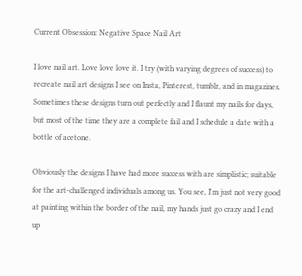Current Obsession: Negative Space Nail Art

I love nail art. Love love love it. I try (with varying degrees of success) to recreate nail art designs I see on Insta, Pinterest, tumblr, and in magazines. Sometimes these designs turn out perfectly and I flaunt my nails for days, but most of the time they are a complete fail and I schedule a date with a bottle of acetone.

Obviously the designs I have had more success with are simplistic; suitable for the art-challenged individuals among us. You see, I'm just not very good at painting within the border of the nail, my hands just go crazy and I end up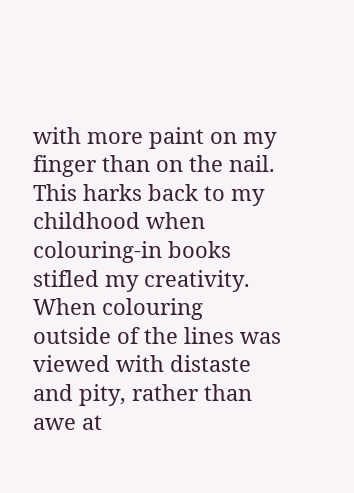with more paint on my finger than on the nail. This harks back to my childhood when colouring-in books stifled my creativity. When colouring outside of the lines was viewed with distaste and pity, rather than awe at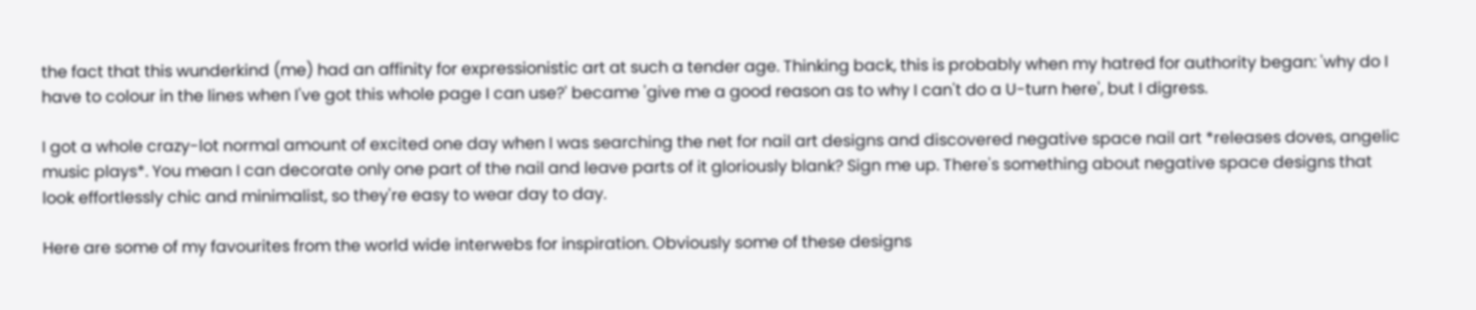the fact that this wunderkind (me) had an affinity for expressionistic art at such a tender age. Thinking back, this is probably when my hatred for authority began: 'why do I have to colour in the lines when I've got this whole page I can use?' became 'give me a good reason as to why I can't do a U-turn here', but I digress.

I got a whole crazy-lot normal amount of excited one day when I was searching the net for nail art designs and discovered negative space nail art *releases doves, angelic music plays*. You mean I can decorate only one part of the nail and leave parts of it gloriously blank? Sign me up. There's something about negative space designs that look effortlessly chic and minimalist, so they're easy to wear day to day.

Here are some of my favourites from the world wide interwebs for inspiration. Obviously some of these designs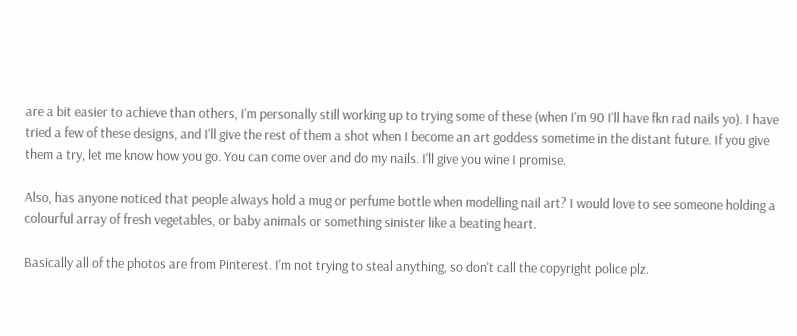are a bit easier to achieve than others, I'm personally still working up to trying some of these (when I'm 90 I'll have fkn rad nails yo). I have tried a few of these designs, and I'll give the rest of them a shot when I become an art goddess sometime in the distant future. If you give them a try, let me know how you go. You can come over and do my nails. I'll give you wine I promise.

Also, has anyone noticed that people always hold a mug or perfume bottle when modelling nail art? I would love to see someone holding a colourful array of fresh vegetables, or baby animals or something sinister like a beating heart.

Basically all of the photos are from Pinterest. I'm not trying to steal anything, so don't call the copyright police plz.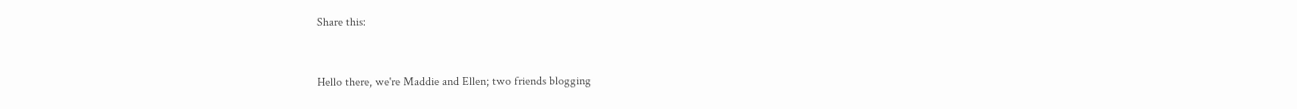Share this:


Hello there, we're Maddie and Ellen; two friends blogging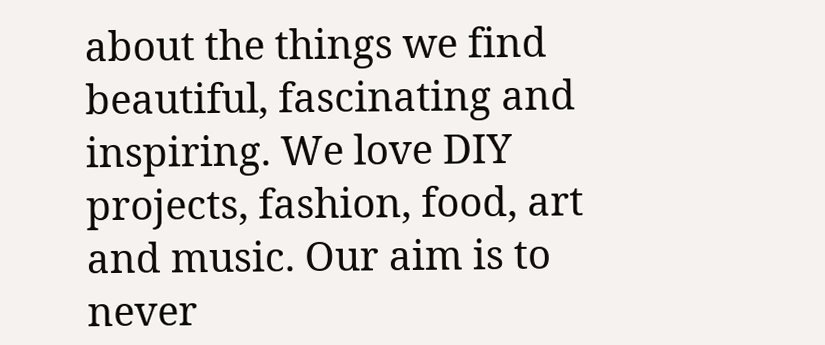about the things we find beautiful, fascinating and inspiring. We love DIY projects, fashion, food, art and music. Our aim is to never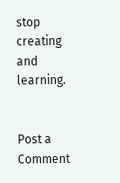stop creating and learning.


Post a Comment